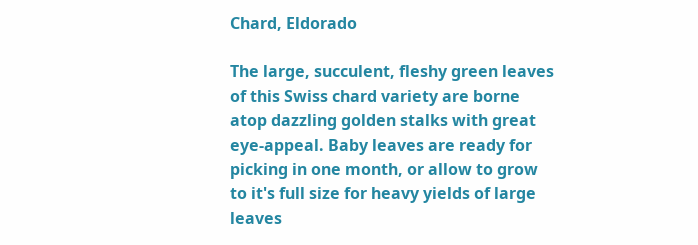Chard, Eldorado

The large, succulent, fleshy green leaves of this Swiss chard variety are borne atop dazzling golden stalks with great eye-appeal. Baby leaves are ready for picking in one month, or allow to grow to it's full size for heavy yields of large leaves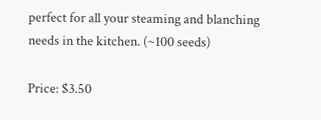perfect for all your steaming and blanching needs in the kitchen. (~100 seeds)

Price: $3.50